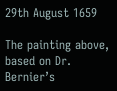29th August 1659

The painting above, based on Dr. Bernier’s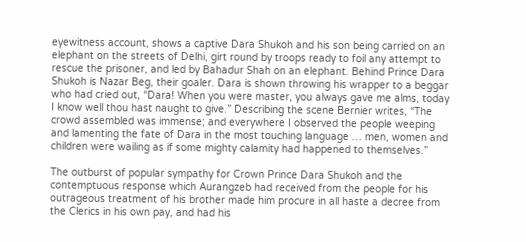eyewitness account, shows a captive Dara Shukoh and his son being carried on an elephant on the streets of Delhi, girt round by troops ready to foil any attempt to rescue the prisoner, and led by Bahadur Shah on an elephant. Behind Prince Dara Shukoh is Nazar Beg, their goaler. Dara is shown throwing his wrapper to a beggar who had cried out, “Dara! When you were master, you always gave me alms, today I know well thou hast naught to give.” Describing the scene Bernier writes, “The crowd assembled was immense; and everywhere I observed the people weeping and lamenting the fate of Dara in the most touching language … men, women and children were wailing as if some mighty calamity had happened to themselves.”

The outburst of popular sympathy for Crown Prince Dara Shukoh and the contemptuous response which Aurangzeb had received from the people for his outrageous treatment of his brother made him procure in all haste a decree from the Clerics in his own pay, and had his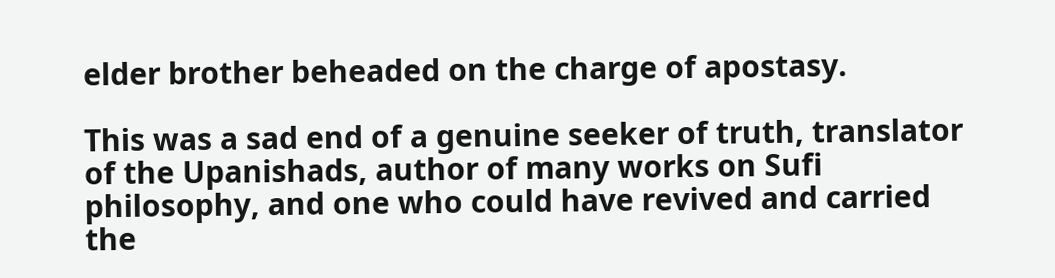elder brother beheaded on the charge of apostasy.

This was a sad end of a genuine seeker of truth, translator of the Upanishads, author of many works on Sufi philosophy, and one who could have revived and carried the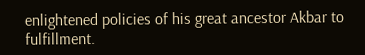enlightened policies of his great ancestor Akbar to fulfillment.